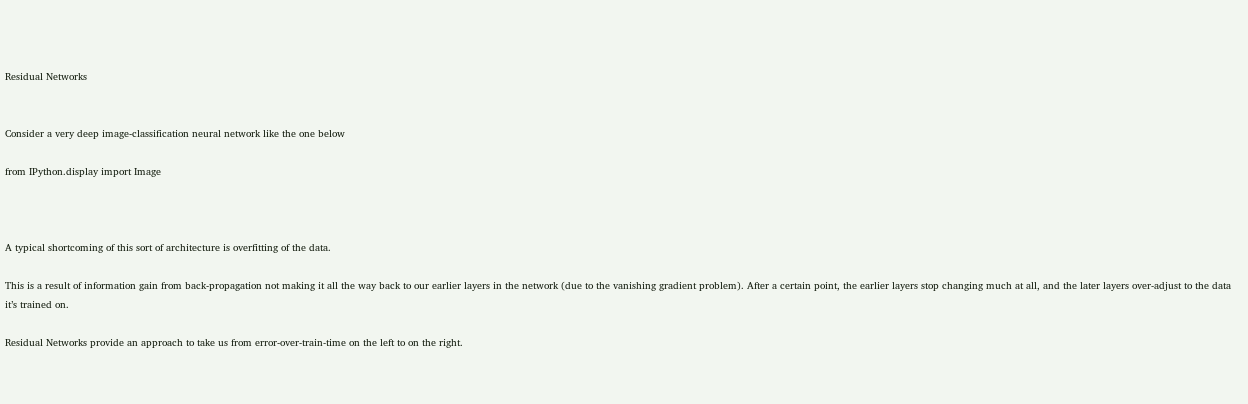Residual Networks


Consider a very deep image-classification neural network like the one below

from IPython.display import Image



A typical shortcoming of this sort of architecture is overfitting of the data.

This is a result of information gain from back-propagation not making it all the way back to our earlier layers in the network (due to the vanishing gradient problem). After a certain point, the earlier layers stop changing much at all, and the later layers over-adjust to the data it’s trained on.

Residual Networks provide an approach to take us from error-over-train-time on the left to on the right.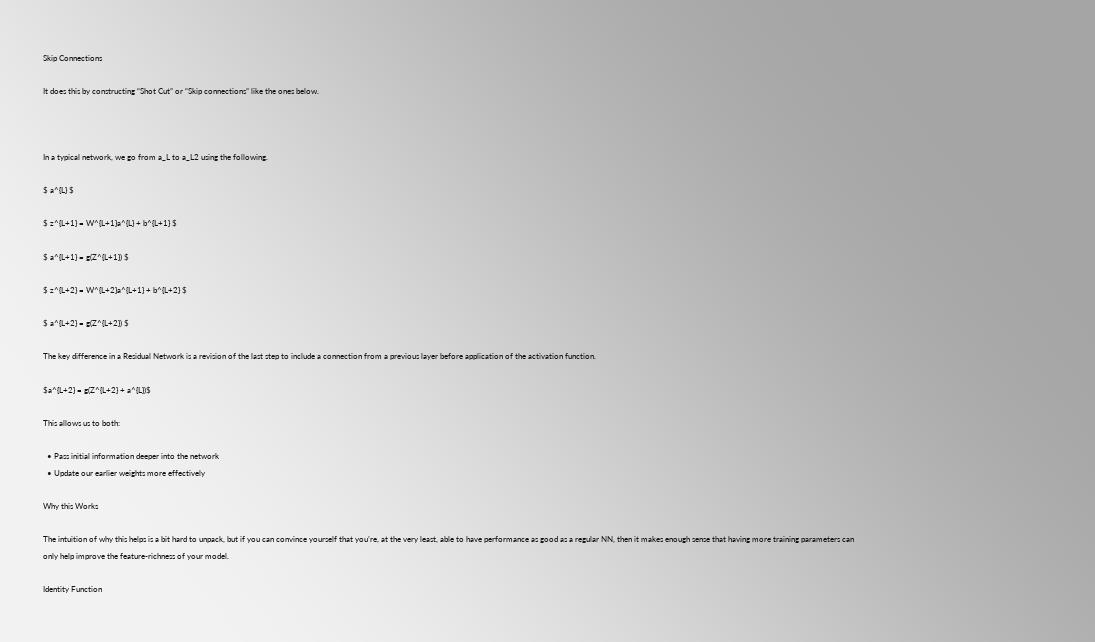Skip Connections

It does this by constructing “Shot Cut” or “Skip connections” like the ones below.



In a typical network, we go from a_L to a_L2 using the following.

$ a^{L} $

$ z^{L+1} = W^{L+1}a^{L} + b^{L+1} $

$ a^{L+1} = g(Z^{L+1}) $

$ z^{L+2} = W^{L+2}a^{L+1} + b^{L+2} $

$ a^{L+2} = g(Z^{L+2}) $

The key difference in a Residual Network is a revision of the last step to include a connection from a previous layer before application of the activation function.

$a^{L+2} = g(Z^{L+2} + a^{L})$

This allows us to both:

  • Pass initial information deeper into the network
  • Update our earlier weights more effectively

Why this Works

The intuition of why this helps is a bit hard to unpack, but if you can convince yourself that you’re, at the very least, able to have performance as good as a regular NN, then it makes enough sense that having more training parameters can only help improve the feature-richness of your model.

Identity Function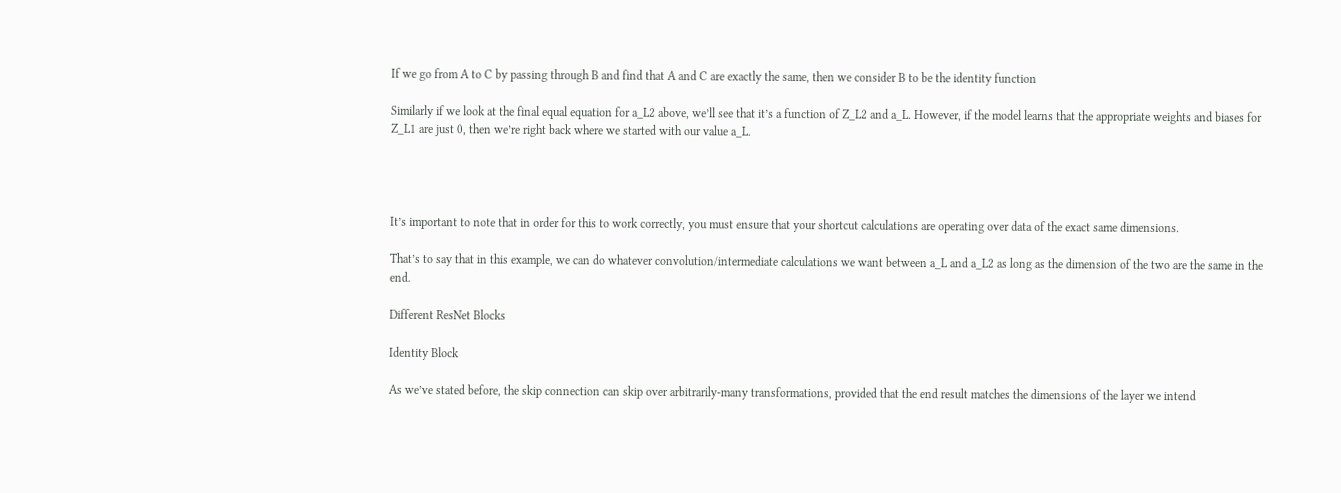If we go from A to C by passing through B and find that A and C are exactly the same, then we consider B to be the identity function

Similarly if we look at the final equal equation for a_L2 above, we’ll see that it’s a function of Z_L2 and a_L. However, if the model learns that the appropriate weights and biases for Z_L1 are just 0, then we’re right back where we started with our value a_L.




It’s important to note that in order for this to work correctly, you must ensure that your shortcut calculations are operating over data of the exact same dimensions.

That’s to say that in this example, we can do whatever convolution/intermediate calculations we want between a_L and a_L2 as long as the dimension of the two are the same in the end.

Different ResNet Blocks

Identity Block

As we’ve stated before, the skip connection can skip over arbitrarily-many transformations, provided that the end result matches the dimensions of the layer we intend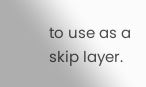to use as a skip layer.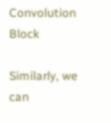Convolution Block

Similarly, we can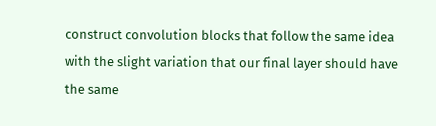construct convolution blocks that follow the same idea with the slight variation that our final layer should have the same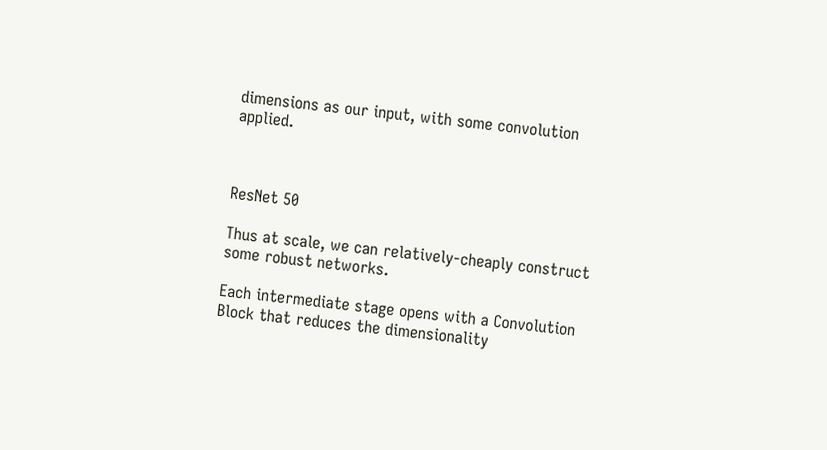dimensions as our input, with some convolution applied.



ResNet 50

Thus at scale, we can relatively-cheaply construct some robust networks.

Each intermediate stage opens with a Convolution Block that reduces the dimensionality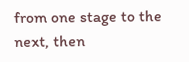from one stage to the next, then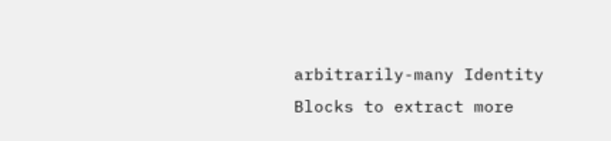arbitrarily-many Identity Blocks to extract more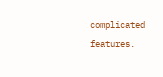complicated features.